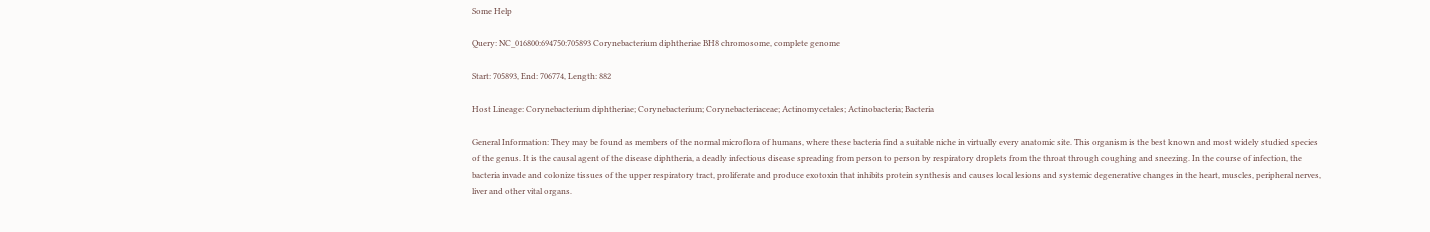Some Help

Query: NC_016800:694750:705893 Corynebacterium diphtheriae BH8 chromosome, complete genome

Start: 705893, End: 706774, Length: 882

Host Lineage: Corynebacterium diphtheriae; Corynebacterium; Corynebacteriaceae; Actinomycetales; Actinobacteria; Bacteria

General Information: They may be found as members of the normal microflora of humans, where these bacteria find a suitable niche in virtually every anatomic site. This organism is the best known and most widely studied species of the genus. It is the causal agent of the disease diphtheria, a deadly infectious disease spreading from person to person by respiratory droplets from the throat through coughing and sneezing. In the course of infection, the bacteria invade and colonize tissues of the upper respiratory tract, proliferate and produce exotoxin that inhibits protein synthesis and causes local lesions and systemic degenerative changes in the heart, muscles, peripheral nerves, liver and other vital organs.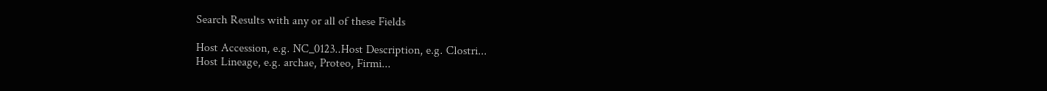Search Results with any or all of these Fields

Host Accession, e.g. NC_0123..Host Description, e.g. Clostri...
Host Lineage, e.g. archae, Proteo, Firmi...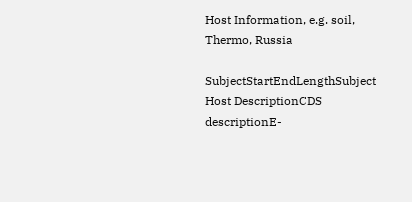Host Information, e.g. soil, Thermo, Russia

SubjectStartEndLengthSubject Host DescriptionCDS descriptionE-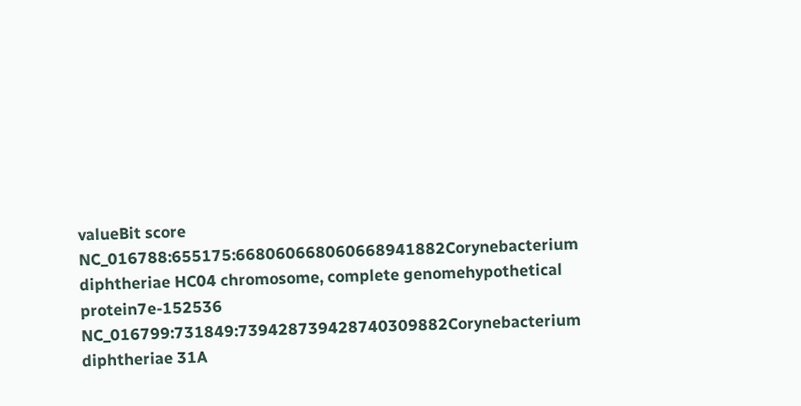valueBit score
NC_016788:655175:668060668060668941882Corynebacterium diphtheriae HC04 chromosome, complete genomehypothetical protein7e-152536
NC_016799:731849:739428739428740309882Corynebacterium diphtheriae 31A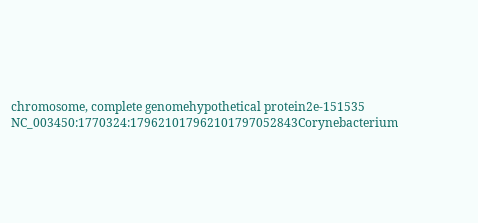chromosome, complete genomehypothetical protein2e-151535
NC_003450:1770324:179621017962101797052843Corynebacterium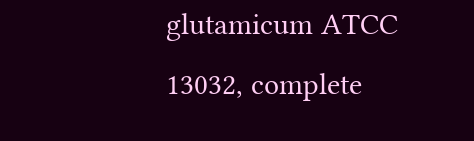glutamicum ATCC 13032, complete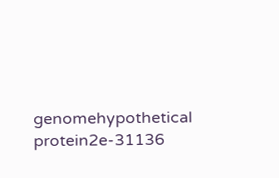genomehypothetical protein2e-31136